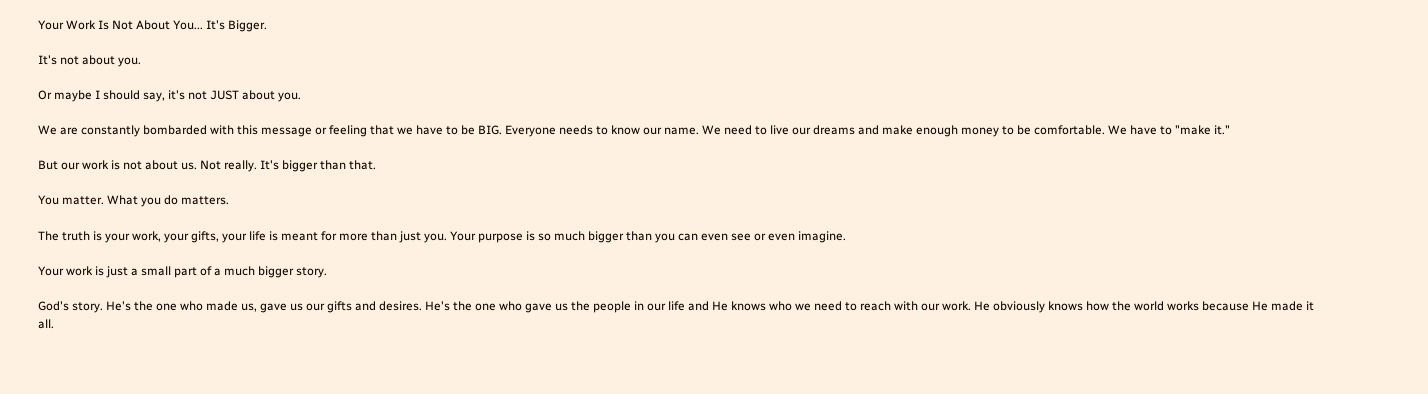Your Work Is Not About You... It's Bigger.

It's not about you.

Or maybe I should say, it's not JUST about you.

We are constantly bombarded with this message or feeling that we have to be BIG. Everyone needs to know our name. We need to live our dreams and make enough money to be comfortable. We have to "make it."

But our work is not about us. Not really. It's bigger than that.

You matter. What you do matters.

The truth is your work, your gifts, your life is meant for more than just you. Your purpose is so much bigger than you can even see or even imagine.

Your work is just a small part of a much bigger story.

God's story. He's the one who made us, gave us our gifts and desires. He's the one who gave us the people in our life and He knows who we need to reach with our work. He obviously knows how the world works because He made it all.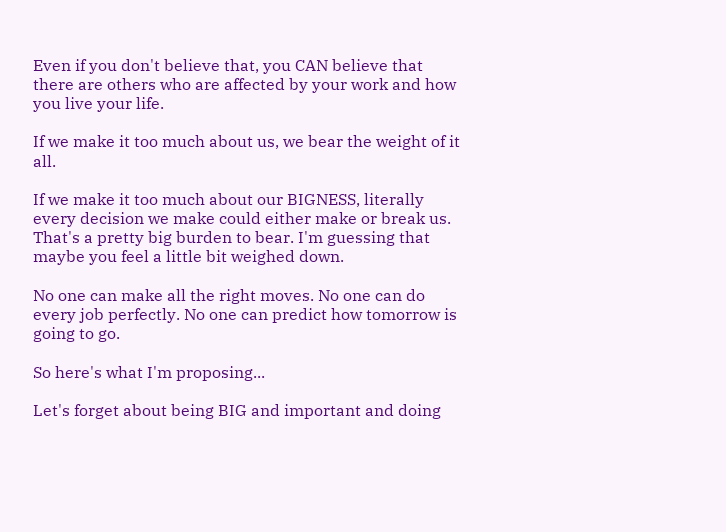Even if you don't believe that, you CAN believe that there are others who are affected by your work and how you live your life.

If we make it too much about us, we bear the weight of it all.

If we make it too much about our BIGNESS, literally every decision we make could either make or break us. That's a pretty big burden to bear. I'm guessing that maybe you feel a little bit weighed down.

No one can make all the right moves. No one can do every job perfectly. No one can predict how tomorrow is going to go.

So here's what I'm proposing...

Let's forget about being BIG and important and doing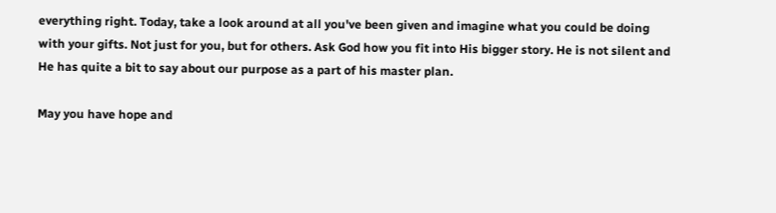everything right. Today, take a look around at all you've been given and imagine what you could be doing with your gifts. Not just for you, but for others. Ask God how you fit into His bigger story. He is not silent and He has quite a bit to say about our purpose as a part of his master plan.

May you have hope and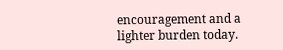encouragement and a lighter burden today.